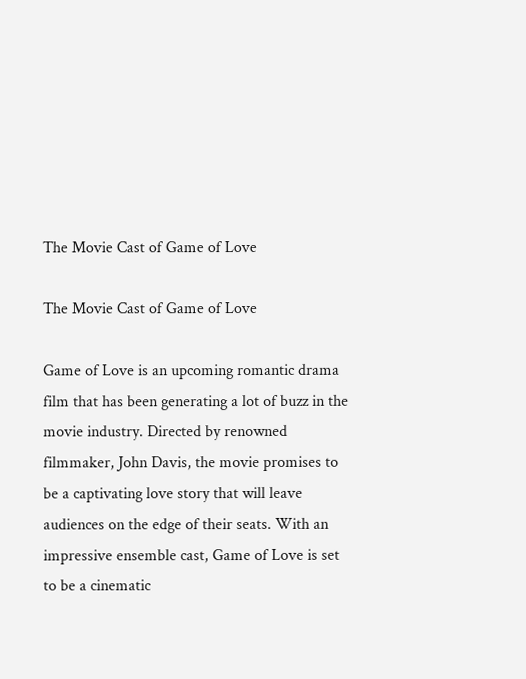The Movie Cast of Game of Love

The Movie Cast of Game of Love

Game of Love is an upcoming romantic drama film that has been generating a lot of buzz in the movie industry. Directed by renowned filmmaker, John Davis, the movie promises to be a captivating love story that will leave audiences on the edge of their seats. With an impressive ensemble cast, Game of Love is set to be a cinematic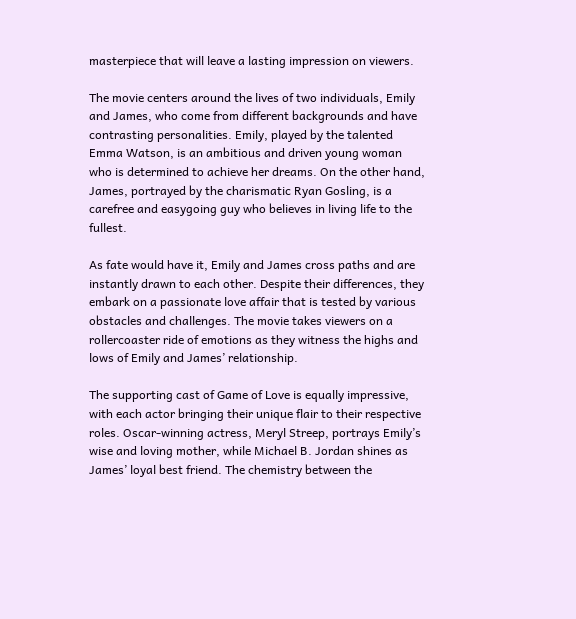masterpiece that will leave a lasting impression on viewers.

The movie centers around the lives of two individuals, Emily and James, who come from different backgrounds and have contrasting personalities. Emily, played by the talented Emma Watson, is an ambitious and driven young woman who is determined to achieve her dreams. On the other hand, James, portrayed by the charismatic Ryan Gosling, is a carefree and easygoing guy who believes in living life to the fullest.

As fate would have it, Emily and James cross paths and are instantly drawn to each other. Despite their differences, they embark on a passionate love affair that is tested by various obstacles and challenges. The movie takes viewers on a rollercoaster ride of emotions as they witness the highs and lows of Emily and James’ relationship.

The supporting cast of Game of Love is equally impressive, with each actor bringing their unique flair to their respective roles. Oscar-winning actress, Meryl Streep, portrays Emily’s wise and loving mother, while Michael B. Jordan shines as James’ loyal best friend. The chemistry between the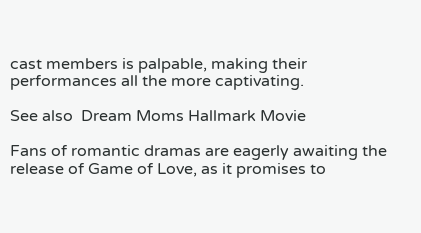cast members is palpable, making their performances all the more captivating.

See also  Dream Moms Hallmark Movie

Fans of romantic dramas are eagerly awaiting the release of Game of Love, as it promises to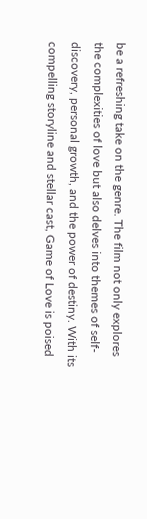be a refreshing take on the genre. The film not only explores the complexities of love but also delves into themes of self-discovery, personal growth, and the power of destiny. With its compelling storyline and stellar cast, Game of Love is poised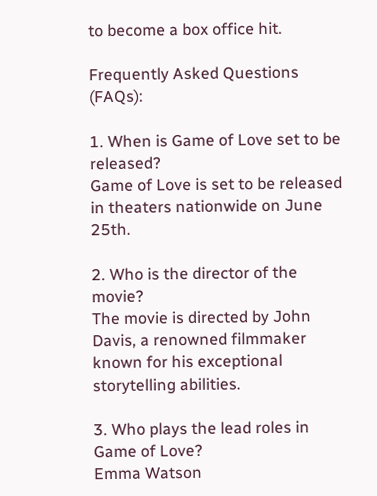to become a box office hit.

Frequently Asked Questions (FAQs):

1. When is Game of Love set to be released?
Game of Love is set to be released in theaters nationwide on June 25th.

2. Who is the director of the movie?
The movie is directed by John Davis, a renowned filmmaker known for his exceptional storytelling abilities.

3. Who plays the lead roles in Game of Love?
Emma Watson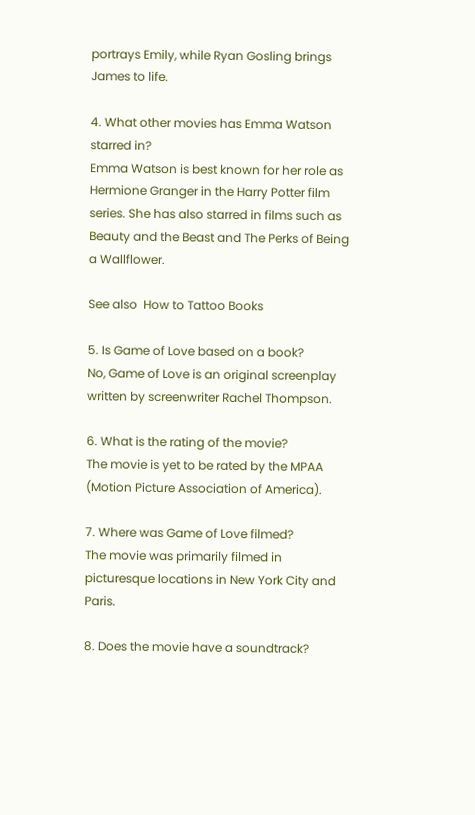portrays Emily, while Ryan Gosling brings James to life.

4. What other movies has Emma Watson starred in?
Emma Watson is best known for her role as Hermione Granger in the Harry Potter film series. She has also starred in films such as Beauty and the Beast and The Perks of Being a Wallflower.

See also  How to Tattoo Books

5. Is Game of Love based on a book?
No, Game of Love is an original screenplay written by screenwriter Rachel Thompson.

6. What is the rating of the movie?
The movie is yet to be rated by the MPAA (Motion Picture Association of America).

7. Where was Game of Love filmed?
The movie was primarily filmed in picturesque locations in New York City and Paris.

8. Does the movie have a soundtrack?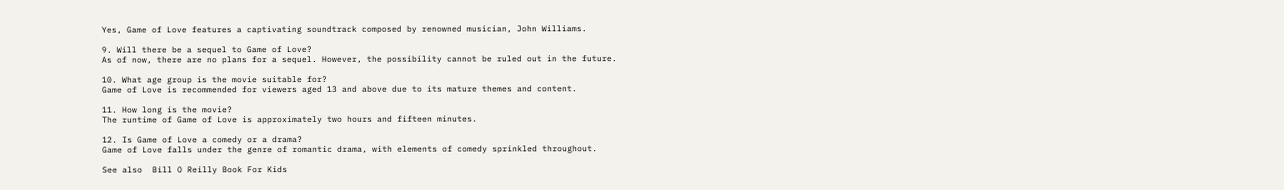Yes, Game of Love features a captivating soundtrack composed by renowned musician, John Williams.

9. Will there be a sequel to Game of Love?
As of now, there are no plans for a sequel. However, the possibility cannot be ruled out in the future.

10. What age group is the movie suitable for?
Game of Love is recommended for viewers aged 13 and above due to its mature themes and content.

11. How long is the movie?
The runtime of Game of Love is approximately two hours and fifteen minutes.

12. Is Game of Love a comedy or a drama?
Game of Love falls under the genre of romantic drama, with elements of comedy sprinkled throughout.

See also  Bill O Reilly Book For Kids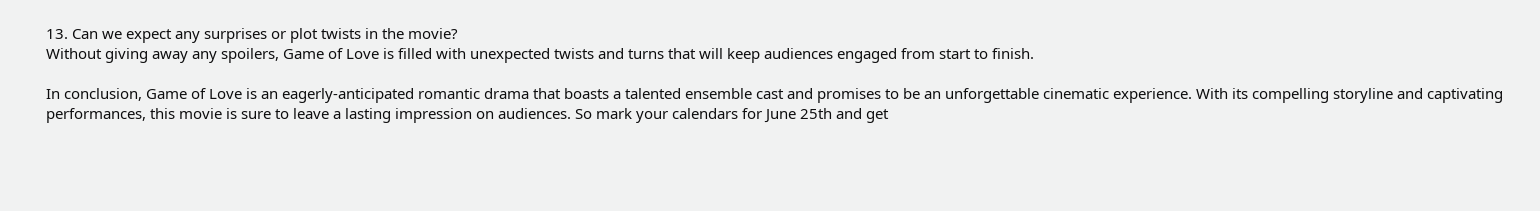13. Can we expect any surprises or plot twists in the movie?
Without giving away any spoilers, Game of Love is filled with unexpected twists and turns that will keep audiences engaged from start to finish.

In conclusion, Game of Love is an eagerly-anticipated romantic drama that boasts a talented ensemble cast and promises to be an unforgettable cinematic experience. With its compelling storyline and captivating performances, this movie is sure to leave a lasting impression on audiences. So mark your calendars for June 25th and get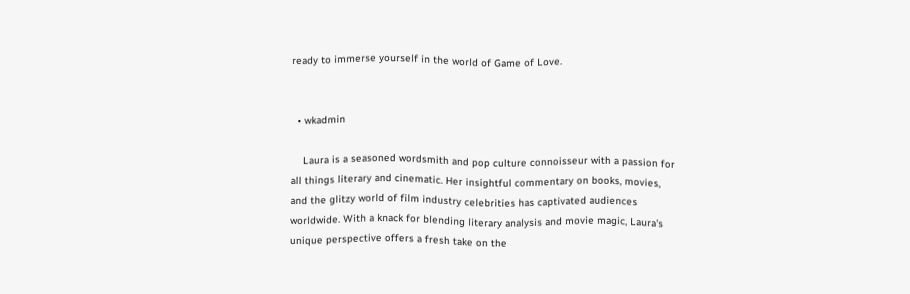ready to immerse yourself in the world of Game of Love.


  • wkadmin

    Laura is a seasoned wordsmith and pop culture connoisseur with a passion for all things literary and cinematic. Her insightful commentary on books, movies, and the glitzy world of film industry celebrities has captivated audiences worldwide. With a knack for blending literary analysis and movie magic, Laura's unique perspective offers a fresh take on the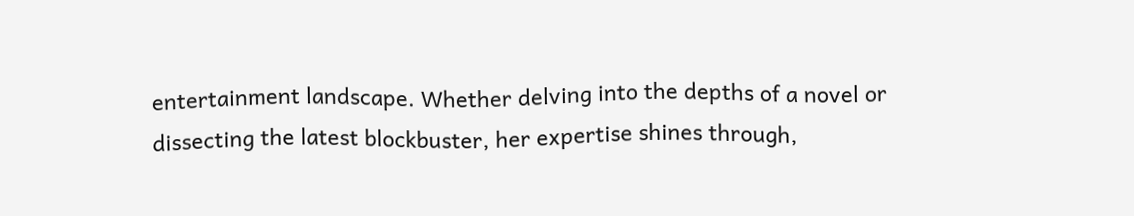entertainment landscape. Whether delving into the depths of a novel or dissecting the latest blockbuster, her expertise shines through,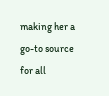making her a go-to source for all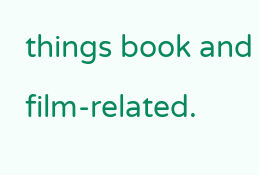things book and film-related.